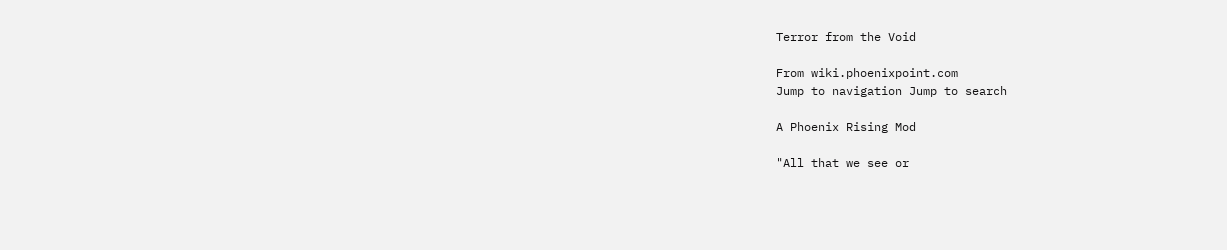Terror from the Void

From wiki.phoenixpoint.com
Jump to navigation Jump to search

A Phoenix Rising Mod

"All that we see or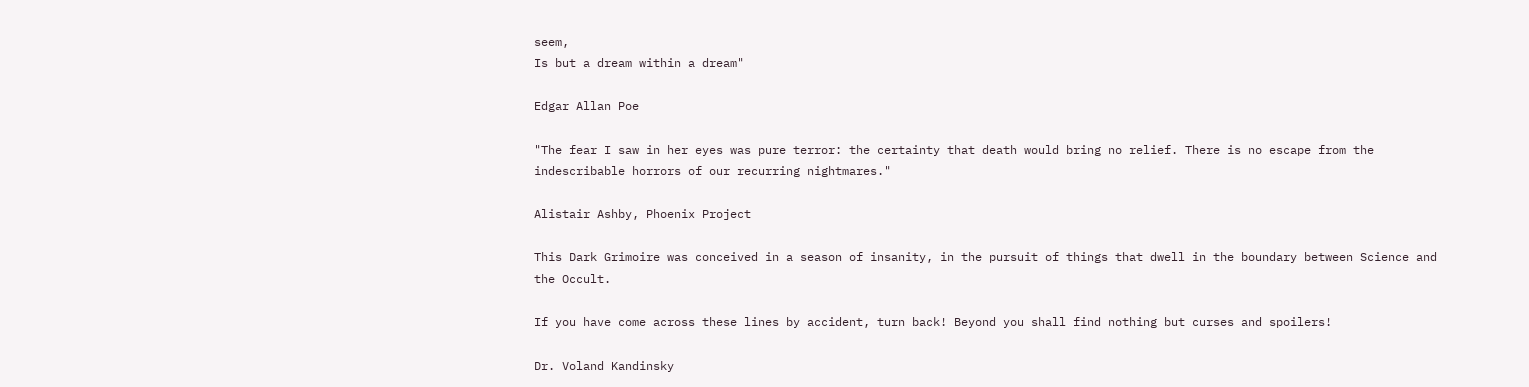seem,
Is but a dream within a dream"

Edgar Allan Poe

"The fear I saw in her eyes was pure terror: the certainty that death would bring no relief. There is no escape from the indescribable horrors of our recurring nightmares."

Alistair Ashby, Phoenix Project

This Dark Grimoire was conceived in a season of insanity, in the pursuit of things that dwell in the boundary between Science and the Occult.

If you have come across these lines by accident, turn back! Beyond you shall find nothing but curses and spoilers!

Dr. Voland Kandinsky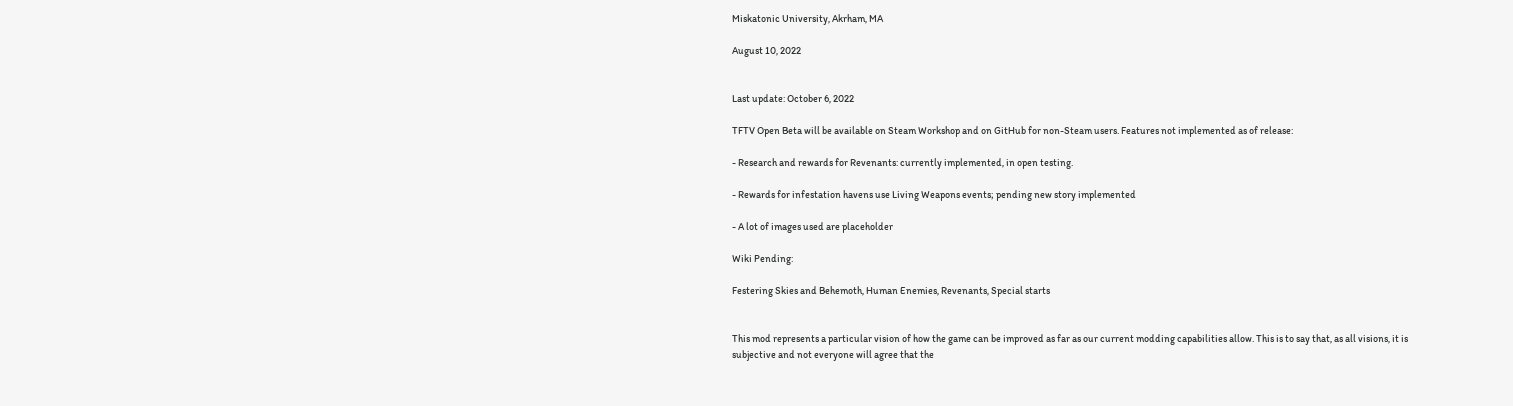Miskatonic University, Akrham, MA

August 10, 2022


Last update: October 6, 2022

TFTV Open Beta will be available on Steam Workshop and on GitHub for non-Steam users. Features not implemented as of release:

- Research and rewards for Revenants: currently implemented, in open testing.

- Rewards for infestation havens use Living Weapons events; pending new story implemented

- A lot of images used are placeholder

Wiki Pending:

Festering Skies and Behemoth, Human Enemies, Revenants, Special starts


This mod represents a particular vision of how the game can be improved as far as our current modding capabilities allow. This is to say that, as all visions, it is subjective and not everyone will agree that the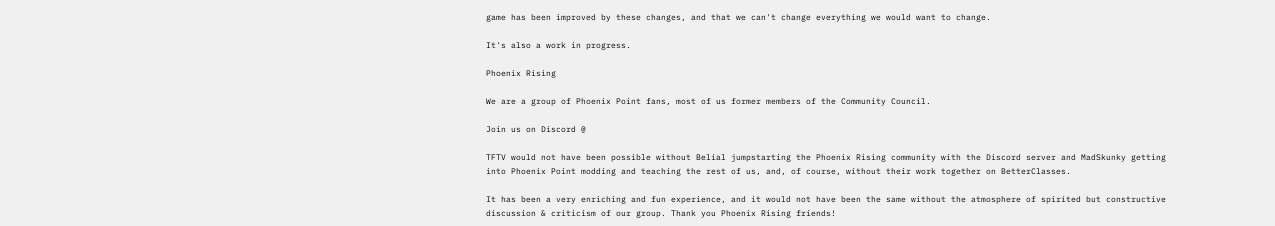game has been improved by these changes, and that we can't change everything we would want to change.

It's also a work in progress.

Phoenix Rising

We are a group of Phoenix Point fans, most of us former members of the Community Council.

Join us on Discord @

TFTV would not have been possible without Belial jumpstarting the Phoenix Rising community with the Discord server and MadSkunky getting into Phoenix Point modding and teaching the rest of us, and, of course, without their work together on BetterClasses.

It has been a very enriching and fun experience, and it would not have been the same without the atmosphere of spirited but constructive discussion & criticism of our group. Thank you Phoenix Rising friends!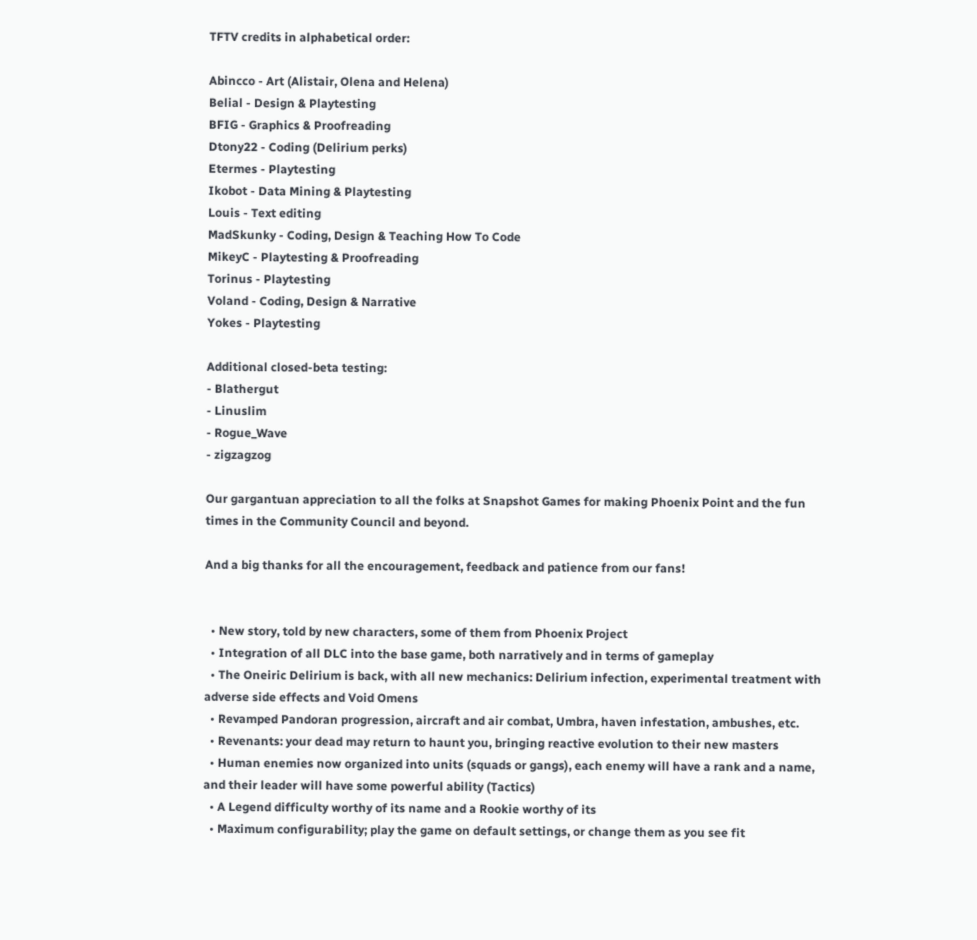TFTV credits in alphabetical order:

Abincco - Art (Alistair, Olena and Helena)
Belial - Design & Playtesting
BFIG - Graphics & Proofreading
Dtony22 - Coding (Delirium perks)
Etermes - Playtesting
Ikobot - Data Mining & Playtesting
Louis - Text editing
MadSkunky - Coding, Design & Teaching How To Code
MikeyC - Playtesting & Proofreading
Torinus - Playtesting
Voland - Coding, Design & Narrative
Yokes - Playtesting

Additional closed-beta testing:
- Blathergut
- Linuslim
- Rogue_Wave
- zigzagzog

Our gargantuan appreciation to all the folks at Snapshot Games for making Phoenix Point and the fun times in the Community Council and beyond.

And a big thanks for all the encouragement, feedback and patience from our fans!


  • New story, told by new characters, some of them from Phoenix Project
  • Integration of all DLC into the base game, both narratively and in terms of gameplay
  • The Oneiric Delirium is back, with all new mechanics: Delirium infection, experimental treatment with adverse side effects and Void Omens
  • Revamped Pandoran progression, aircraft and air combat, Umbra, haven infestation, ambushes, etc.
  • Revenants: your dead may return to haunt you, bringing reactive evolution to their new masters
  • Human enemies now organized into units (squads or gangs), each enemy will have a rank and a name, and their leader will have some powerful ability (Tactics)
  • A Legend difficulty worthy of its name and a Rookie worthy of its
  • Maximum configurability; play the game on default settings, or change them as you see fit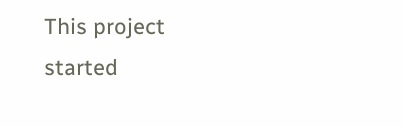This project started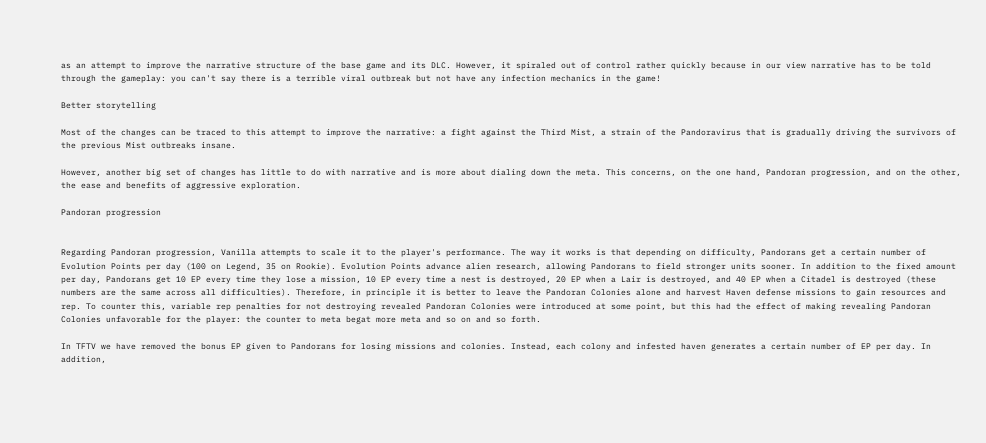as an attempt to improve the narrative structure of the base game and its DLC. However, it spiraled out of control rather quickly because in our view narrative has to be told through the gameplay: you can't say there is a terrible viral outbreak but not have any infection mechanics in the game!

Better storytelling

Most of the changes can be traced to this attempt to improve the narrative: a fight against the Third Mist, a strain of the Pandoravirus that is gradually driving the survivors of the previous Mist outbreaks insane.

However, another big set of changes has little to do with narrative and is more about dialing down the meta. This concerns, on the one hand, Pandoran progression, and on the other, the ease and benefits of aggressive exploration.

Pandoran progression


Regarding Pandoran progression, Vanilla attempts to scale it to the player's performance. The way it works is that depending on difficulty, Pandorans get a certain number of Evolution Points per day (100 on Legend, 35 on Rookie). Evolution Points advance alien research, allowing Pandorans to field stronger units sooner. In addition to the fixed amount per day, Pandorans get 10 EP every time they lose a mission, 10 EP every time a nest is destroyed, 20 EP when a Lair is destroyed, and 40 EP when a Citadel is destroyed (these numbers are the same across all difficulties). Therefore, in principle it is better to leave the Pandoran Colonies alone and harvest Haven defense missions to gain resources and rep. To counter this, variable rep penalties for not destroying revealed Pandoran Colonies were introduced at some point, but this had the effect of making revealing Pandoran Colonies unfavorable for the player: the counter to meta begat more meta and so on and so forth.

In TFTV we have removed the bonus EP given to Pandorans for losing missions and colonies. Instead, each colony and infested haven generates a certain number of EP per day. In addition,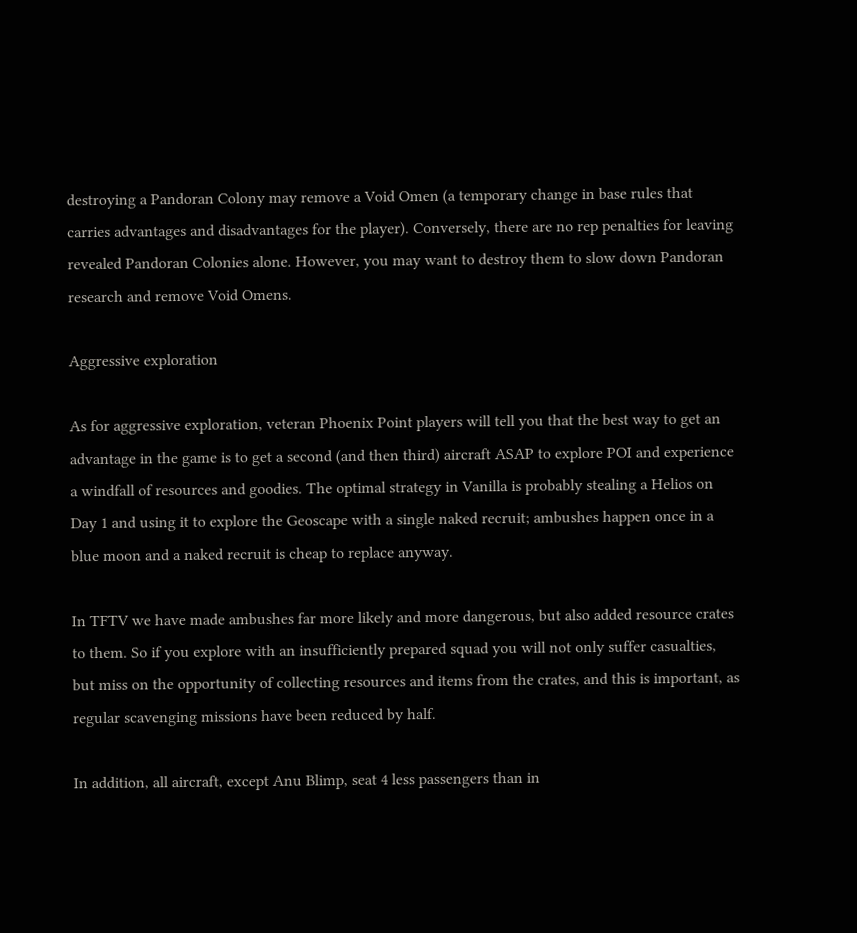destroying a Pandoran Colony may remove a Void Omen (a temporary change in base rules that carries advantages and disadvantages for the player). Conversely, there are no rep penalties for leaving revealed Pandoran Colonies alone. However, you may want to destroy them to slow down Pandoran research and remove Void Omens.

Aggressive exploration

As for aggressive exploration, veteran Phoenix Point players will tell you that the best way to get an advantage in the game is to get a second (and then third) aircraft ASAP to explore POI and experience a windfall of resources and goodies. The optimal strategy in Vanilla is probably stealing a Helios on Day 1 and using it to explore the Geoscape with a single naked recruit; ambushes happen once in a blue moon and a naked recruit is cheap to replace anyway.

In TFTV we have made ambushes far more likely and more dangerous, but also added resource crates to them. So if you explore with an insufficiently prepared squad you will not only suffer casualties, but miss on the opportunity of collecting resources and items from the crates, and this is important, as regular scavenging missions have been reduced by half.

In addition, all aircraft, except Anu Blimp, seat 4 less passengers than in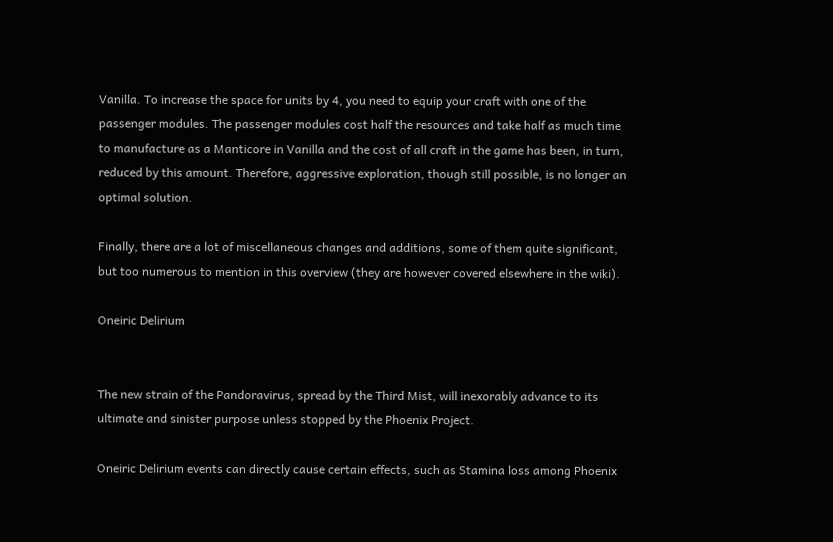Vanilla. To increase the space for units by 4, you need to equip your craft with one of the passenger modules. The passenger modules cost half the resources and take half as much time to manufacture as a Manticore in Vanilla and the cost of all craft in the game has been, in turn, reduced by this amount. Therefore, aggressive exploration, though still possible, is no longer an optimal solution.

Finally, there are a lot of miscellaneous changes and additions, some of them quite significant, but too numerous to mention in this overview (they are however covered elsewhere in the wiki).

Oneiric Delirium


The new strain of the Pandoravirus, spread by the Third Mist, will inexorably advance to its ultimate and sinister purpose unless stopped by the Phoenix Project.

Oneiric Delirium events can directly cause certain effects, such as Stamina loss among Phoenix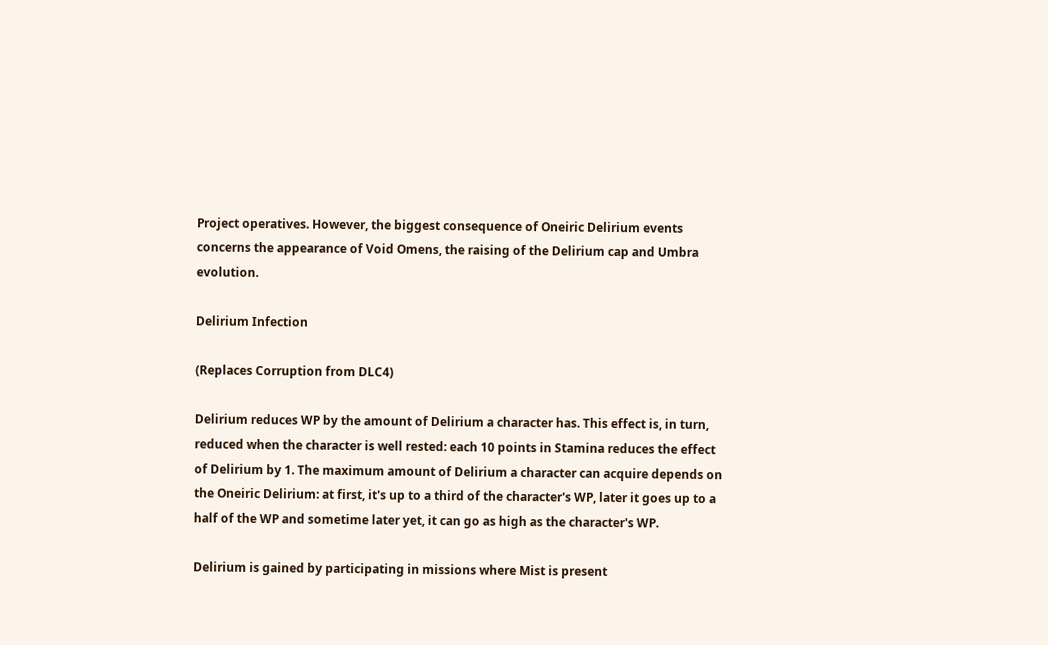Project operatives. However, the biggest consequence of Oneiric Delirium events concerns the appearance of Void Omens, the raising of the Delirium cap and Umbra evolution.

Delirium Infection

(Replaces Corruption from DLC4)

Delirium reduces WP by the amount of Delirium a character has. This effect is, in turn, reduced when the character is well rested: each 10 points in Stamina reduces the effect of Delirium by 1. The maximum amount of Delirium a character can acquire depends on the Oneiric Delirium: at first, it's up to a third of the character's WP, later it goes up to a half of the WP and sometime later yet, it can go as high as the character's WP.

Delirium is gained by participating in missions where Mist is present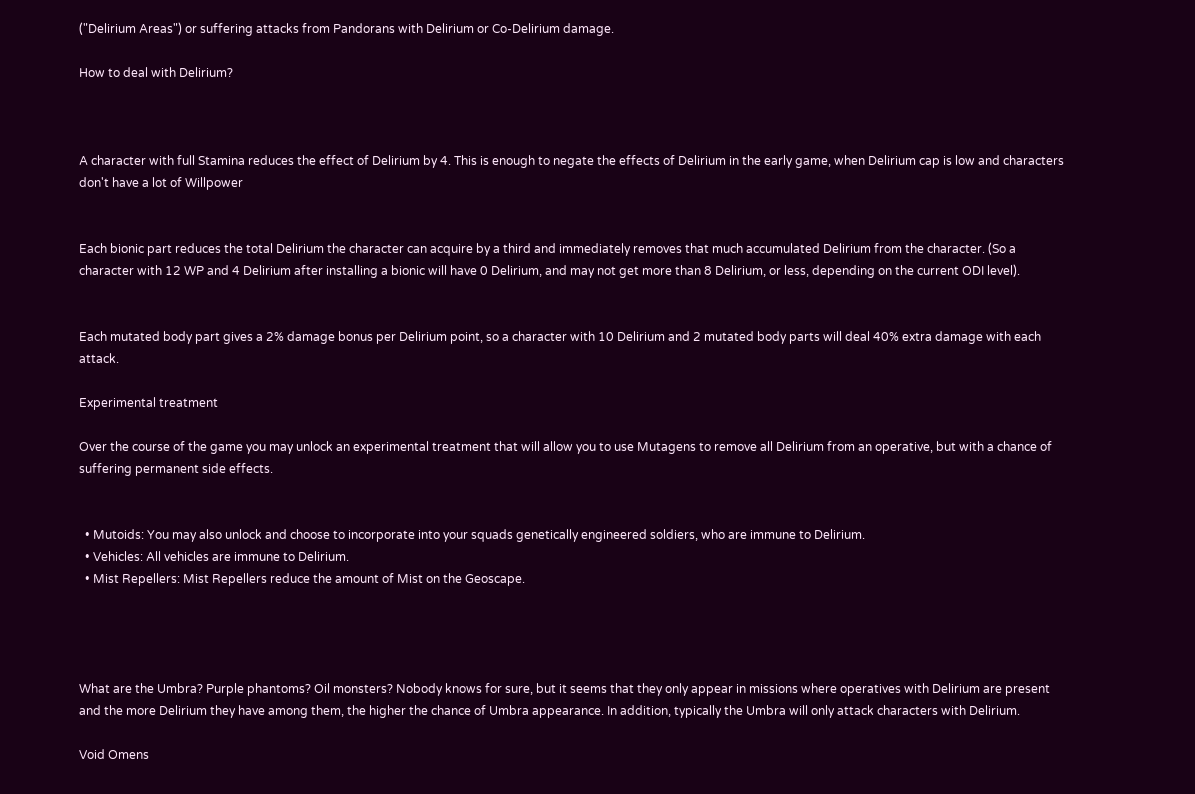("Delirium Areas") or suffering attacks from Pandorans with Delirium or Co-Delirium damage.

How to deal with Delirium?



A character with full Stamina reduces the effect of Delirium by 4. This is enough to negate the effects of Delirium in the early game, when Delirium cap is low and characters don't have a lot of Willpower


Each bionic part reduces the total Delirium the character can acquire by a third and immediately removes that much accumulated Delirium from the character. (So a character with 12 WP and 4 Delirium after installing a bionic will have 0 Delirium, and may not get more than 8 Delirium, or less, depending on the current ODI level).


Each mutated body part gives a 2% damage bonus per Delirium point, so a character with 10 Delirium and 2 mutated body parts will deal 40% extra damage with each attack.

Experimental treatment

Over the course of the game you may unlock an experimental treatment that will allow you to use Mutagens to remove all Delirium from an operative, but with a chance of suffering permanent side effects.


  • Mutoids: You may also unlock and choose to incorporate into your squads genetically engineered soldiers, who are immune to Delirium.
  • Vehicles: All vehicles are immune to Delirium.
  • Mist Repellers: Mist Repellers reduce the amount of Mist on the Geoscape.




What are the Umbra? Purple phantoms? Oil monsters? Nobody knows for sure, but it seems that they only appear in missions where operatives with Delirium are present and the more Delirium they have among them, the higher the chance of Umbra appearance. In addition, typically the Umbra will only attack characters with Delirium.

Void Omens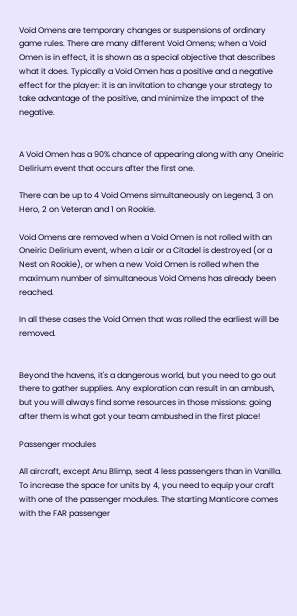Void Omens are temporary changes or suspensions of ordinary game rules. There are many different Void Omens; when a Void Omen is in effect, it is shown as a special objective that describes what it does. Typically a Void Omen has a positive and a negative effect for the player: it is an invitation to change your strategy to take advantage of the positive, and minimize the impact of the negative.


A Void Omen has a 90% chance of appearing along with any Oneiric Delirium event that occurs after the first one.

There can be up to 4 Void Omens simultaneously on Legend, 3 on Hero, 2 on Veteran and 1 on Rookie.

Void Omens are removed when a Void Omen is not rolled with an Oneiric Delirium event, when a Lair or a Citadel is destroyed (or a Nest on Rookie), or when a new Void Omen is rolled when the maximum number of simultaneous Void Omens has already been reached.

In all these cases the Void Omen that was rolled the earliest will be removed.


Beyond the havens, it's a dangerous world, but you need to go out there to gather supplies. Any exploration can result in an ambush, but you will always find some resources in those missions: going after them is what got your team ambushed in the first place!

Passenger modules

All aircraft, except Anu Blimp, seat 4 less passengers than in Vanilla. To increase the space for units by 4, you need to equip your craft with one of the passenger modules. The starting Manticore comes with the FAR passenger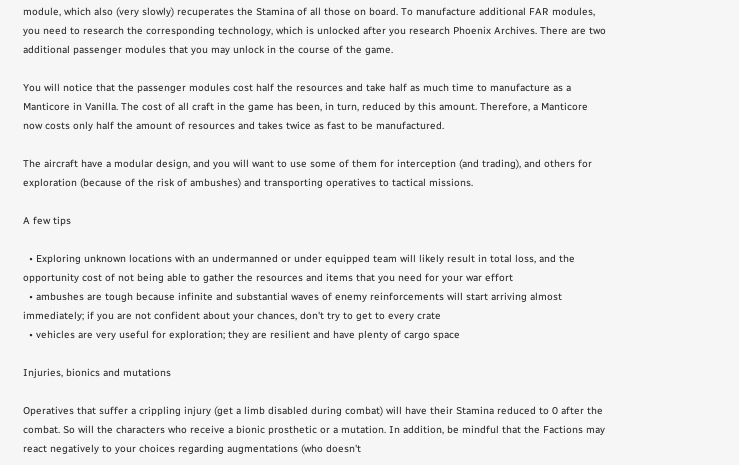module, which also (very slowly) recuperates the Stamina of all those on board. To manufacture additional FAR modules, you need to research the corresponding technology, which is unlocked after you research Phoenix Archives. There are two additional passenger modules that you may unlock in the course of the game.

You will notice that the passenger modules cost half the resources and take half as much time to manufacture as a Manticore in Vanilla. The cost of all craft in the game has been, in turn, reduced by this amount. Therefore, a Manticore now costs only half the amount of resources and takes twice as fast to be manufactured.

The aircraft have a modular design, and you will want to use some of them for interception (and trading), and others for exploration (because of the risk of ambushes) and transporting operatives to tactical missions.

A few tips

  • Exploring unknown locations with an undermanned or under equipped team will likely result in total loss, and the opportunity cost of not being able to gather the resources and items that you need for your war effort
  • ambushes are tough because infinite and substantial waves of enemy reinforcements will start arriving almost immediately; if you are not confident about your chances, don't try to get to every crate
  • vehicles are very useful for exploration; they are resilient and have plenty of cargo space

Injuries, bionics and mutations

Operatives that suffer a crippling injury (get a limb disabled during combat) will have their Stamina reduced to 0 after the combat. So will the characters who receive a bionic prosthetic or a mutation. In addition, be mindful that the Factions may react negatively to your choices regarding augmentations (who doesn't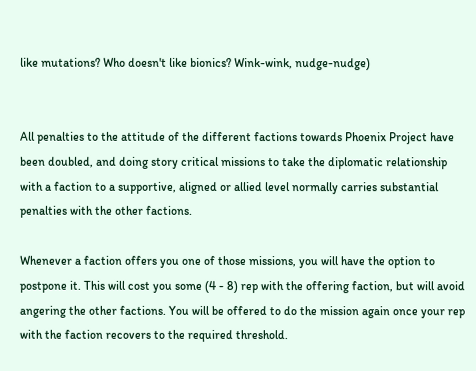like mutations? Who doesn't like bionics? Wink-wink, nudge-nudge)


All penalties to the attitude of the different factions towards Phoenix Project have been doubled, and doing story critical missions to take the diplomatic relationship with a faction to a supportive, aligned or allied level normally carries substantial penalties with the other factions.

Whenever a faction offers you one of those missions, you will have the option to postpone it. This will cost you some (4 - 8) rep with the offering faction, but will avoid angering the other factions. You will be offered to do the mission again once your rep with the faction recovers to the required threshold.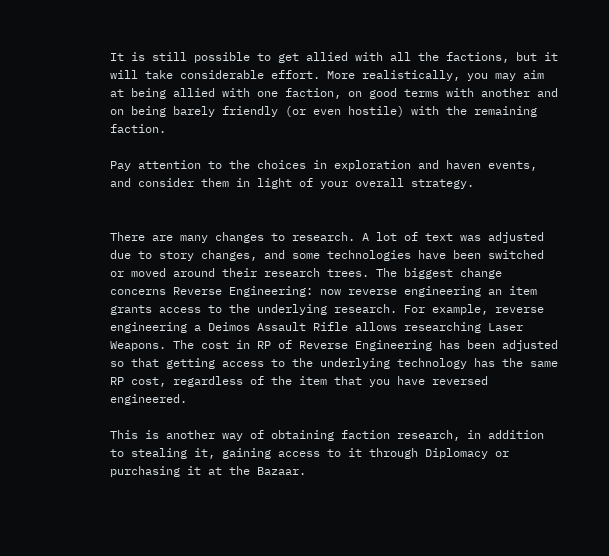It is still possible to get allied with all the factions, but it will take considerable effort. More realistically, you may aim at being allied with one faction, on good terms with another and on being barely friendly (or even hostile) with the remaining faction.

Pay attention to the choices in exploration and haven events, and consider them in light of your overall strategy.


There are many changes to research. A lot of text was adjusted due to story changes, and some technologies have been switched or moved around their research trees. The biggest change concerns Reverse Engineering: now reverse engineering an item grants access to the underlying research. For example, reverse engineering a Deimos Assault Rifle allows researching Laser Weapons. The cost in RP of Reverse Engineering has been adjusted so that getting access to the underlying technology has the same RP cost, regardless of the item that you have reversed engineered.

This is another way of obtaining faction research, in addition to stealing it, gaining access to it through Diplomacy or purchasing it at the Bazaar.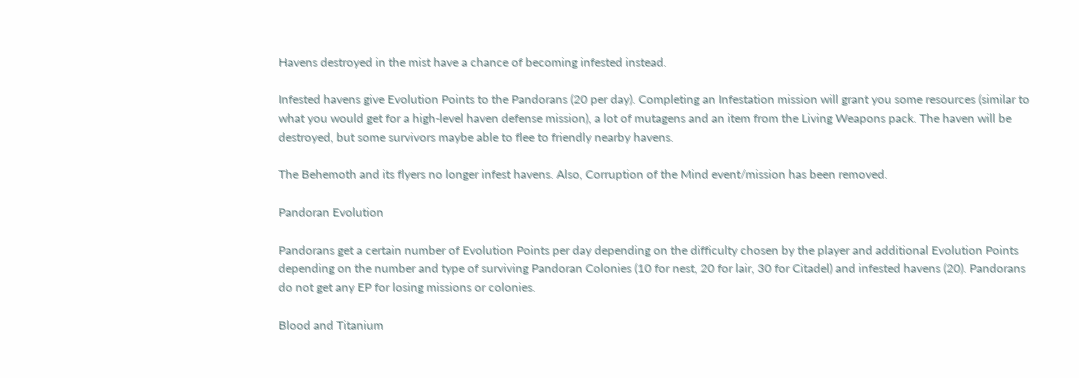Havens destroyed in the mist have a chance of becoming infested instead.

Infested havens give Evolution Points to the Pandorans (20 per day). Completing an Infestation mission will grant you some resources (similar to what you would get for a high-level haven defense mission), a lot of mutagens and an item from the Living Weapons pack. The haven will be destroyed, but some survivors maybe able to flee to friendly nearby havens.

The Behemoth and its flyers no longer infest havens. Also, Corruption of the Mind event/mission has been removed.

Pandoran Evolution

Pandorans get a certain number of Evolution Points per day depending on the difficulty chosen by the player and additional Evolution Points depending on the number and type of surviving Pandoran Colonies (10 for nest, 20 for lair, 30 for Citadel) and infested havens (20). Pandorans do not get any EP for losing missions or colonies.

Blood and Titanium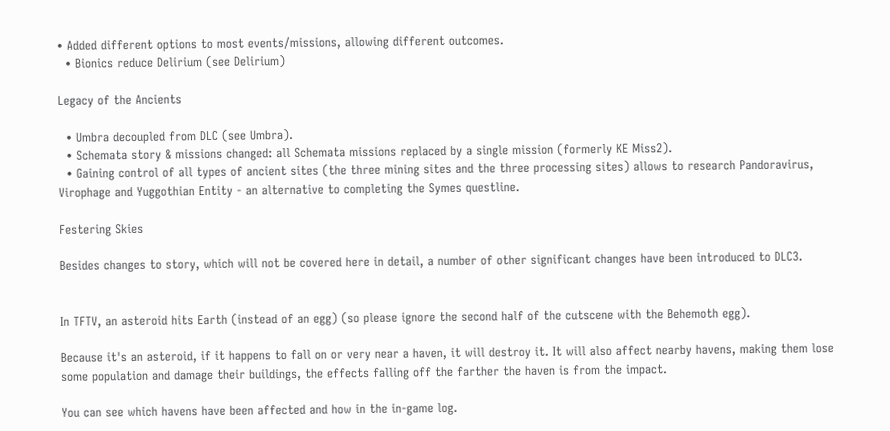• Added different options to most events/missions, allowing different outcomes.
  • Bionics reduce Delirium (see Delirium)

Legacy of the Ancients

  • Umbra decoupled from DLC (see Umbra).
  • Schemata story & missions changed: all Schemata missions replaced by a single mission (formerly KE Miss2).
  • Gaining control of all types of ancient sites (the three mining sites and the three processing sites) allows to research Pandoravirus, Virophage and Yuggothian Entity - an alternative to completing the Symes questline.

Festering Skies

Besides changes to story, which will not be covered here in detail, a number of other significant changes have been introduced to DLC3.


In TFTV, an asteroid hits Earth (instead of an egg) (so please ignore the second half of the cutscene with the Behemoth egg).

Because it's an asteroid, if it happens to fall on or very near a haven, it will destroy it. It will also affect nearby havens, making them lose some population and damage their buildings, the effects falling off the farther the haven is from the impact.

You can see which havens have been affected and how in the in-game log.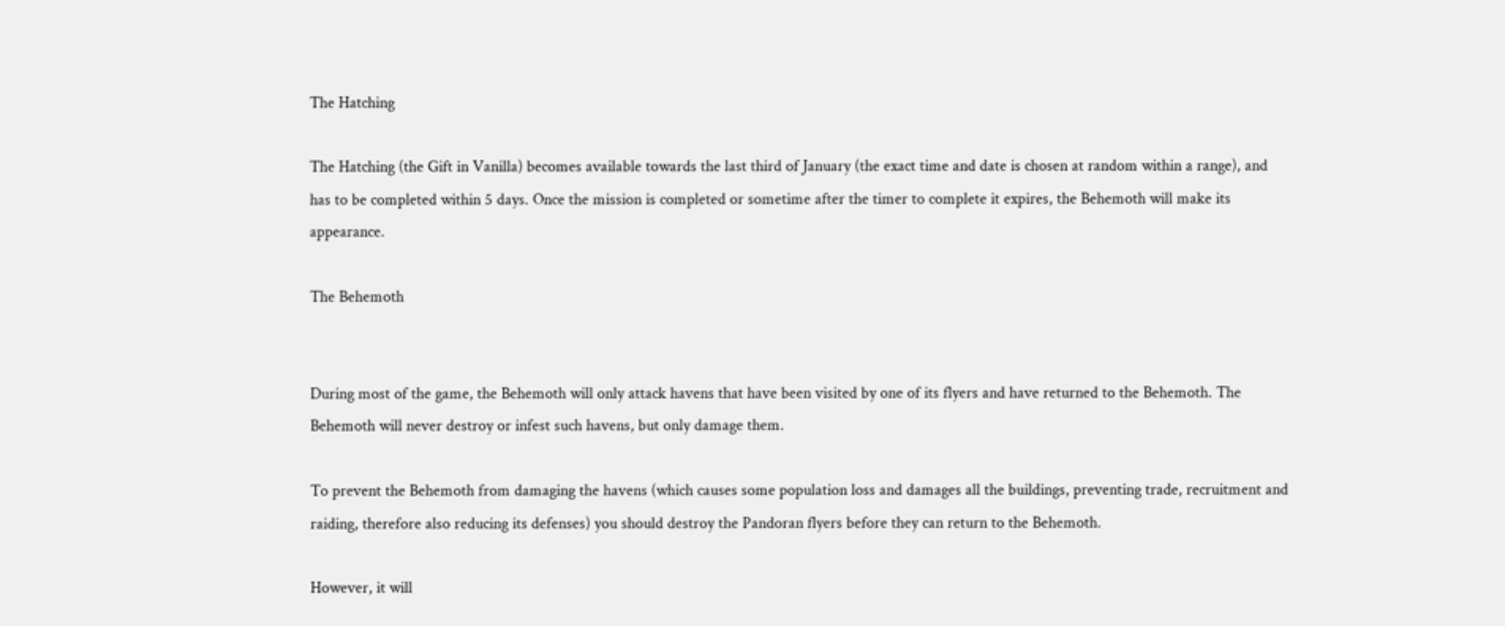The Hatching

The Hatching (the Gift in Vanilla) becomes available towards the last third of January (the exact time and date is chosen at random within a range), and has to be completed within 5 days. Once the mission is completed or sometime after the timer to complete it expires, the Behemoth will make its appearance.

The Behemoth


During most of the game, the Behemoth will only attack havens that have been visited by one of its flyers and have returned to the Behemoth. The Behemoth will never destroy or infest such havens, but only damage them.

To prevent the Behemoth from damaging the havens (which causes some population loss and damages all the buildings, preventing trade, recruitment and raiding, therefore also reducing its defenses) you should destroy the Pandoran flyers before they can return to the Behemoth.

However, it will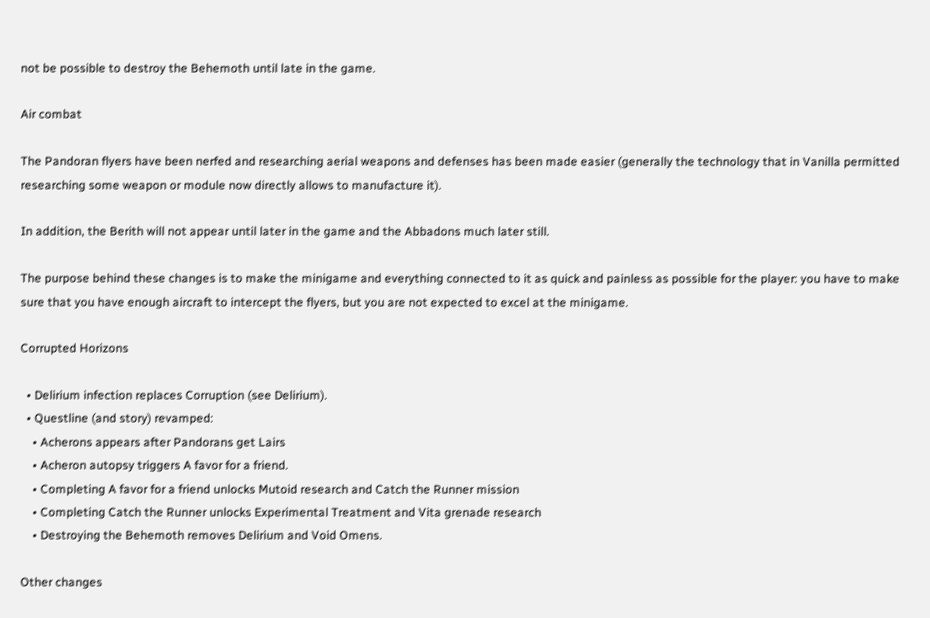not be possible to destroy the Behemoth until late in the game.

Air combat

The Pandoran flyers have been nerfed and researching aerial weapons and defenses has been made easier (generally the technology that in Vanilla permitted researching some weapon or module now directly allows to manufacture it).

In addition, the Berith will not appear until later in the game and the Abbadons much later still.

The purpose behind these changes is to make the minigame and everything connected to it as quick and painless as possible for the player: you have to make sure that you have enough aircraft to intercept the flyers, but you are not expected to excel at the minigame.

Corrupted Horizons

  • Delirium infection replaces Corruption (see Delirium).
  • Questline (and story) revamped:
    • Acherons appears after Pandorans get Lairs
    • Acheron autopsy triggers A favor for a friend.
    • Completing A favor for a friend unlocks Mutoid research and Catch the Runner mission
    • Completing Catch the Runner unlocks Experimental Treatment and Vita grenade research
    • Destroying the Behemoth removes Delirium and Void Omens.

Other changes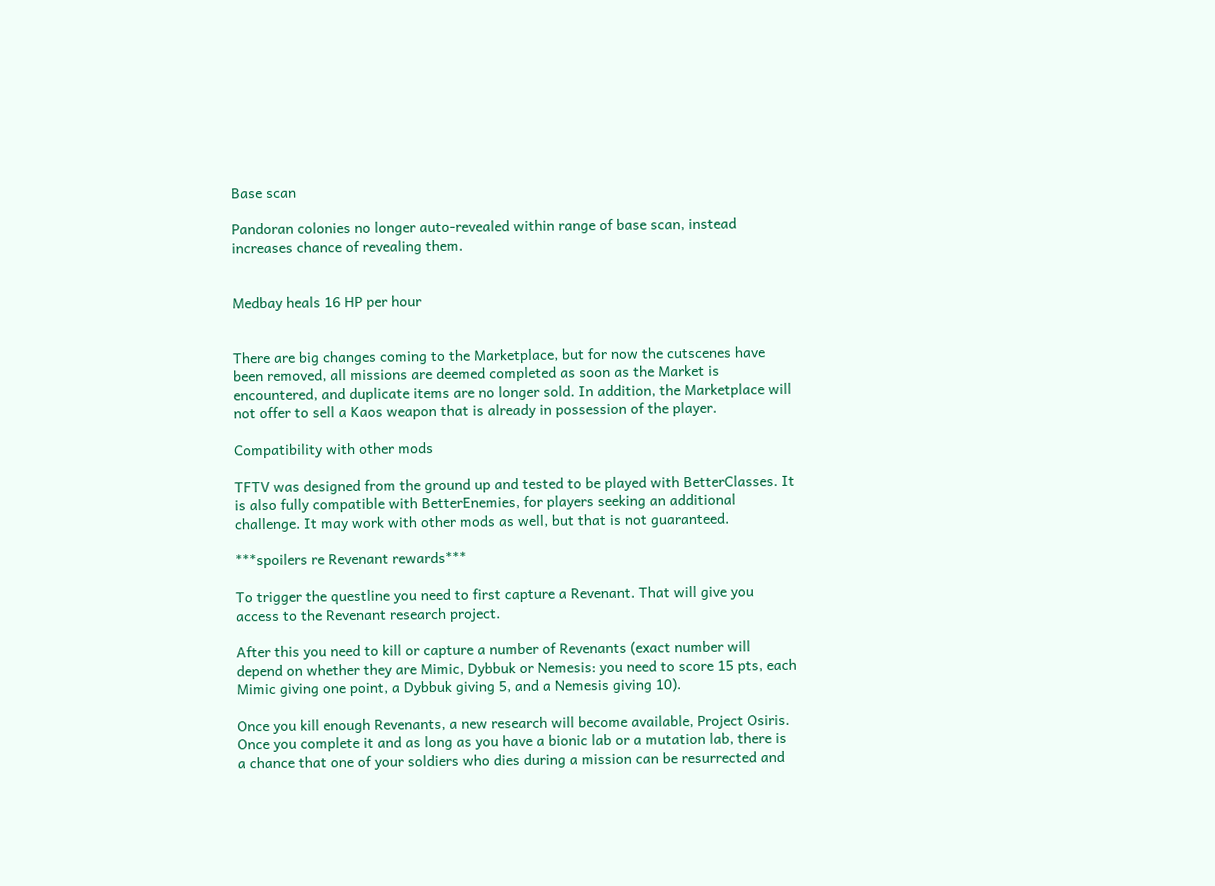Base scan

Pandoran colonies no longer auto-revealed within range of base scan, instead increases chance of revealing them.


Medbay heals 16 HP per hour


There are big changes coming to the Marketplace, but for now the cutscenes have been removed, all missions are deemed completed as soon as the Market is encountered, and duplicate items are no longer sold. In addition, the Marketplace will not offer to sell a Kaos weapon that is already in possession of the player.

Compatibility with other mods

TFTV was designed from the ground up and tested to be played with BetterClasses. It is also fully compatible with BetterEnemies, for players seeking an additional challenge. It may work with other mods as well, but that is not guaranteed.

***spoilers re Revenant rewards***

To trigger the questline you need to first capture a Revenant. That will give you access to the Revenant research project.

After this you need to kill or capture a number of Revenants (exact number will depend on whether they are Mimic, Dybbuk or Nemesis: you need to score 15 pts, each Mimic giving one point, a Dybbuk giving 5, and a Nemesis giving 10).

Once you kill enough Revenants, a new research will become available, Project Osiris. Once you complete it and as long as you have a bionic lab or a mutation lab, there is a chance that one of your soldiers who dies during a mission can be resurrected and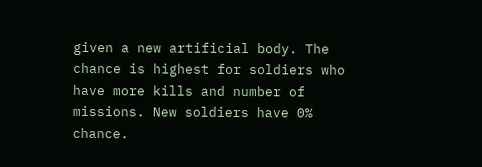given a new artificial body. The chance is highest for soldiers who have more kills and number of missions. New soldiers have 0% chance.